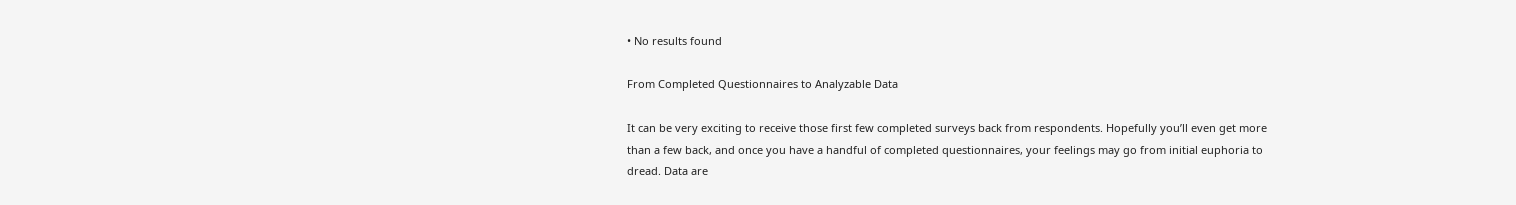• No results found

From Completed Questionnaires to Analyzable Data

It can be very exciting to receive those first few completed surveys back from respondents. Hopefully you’ll even get more than a few back, and once you have a handful of completed questionnaires, your feelings may go from initial euphoria to dread. Data are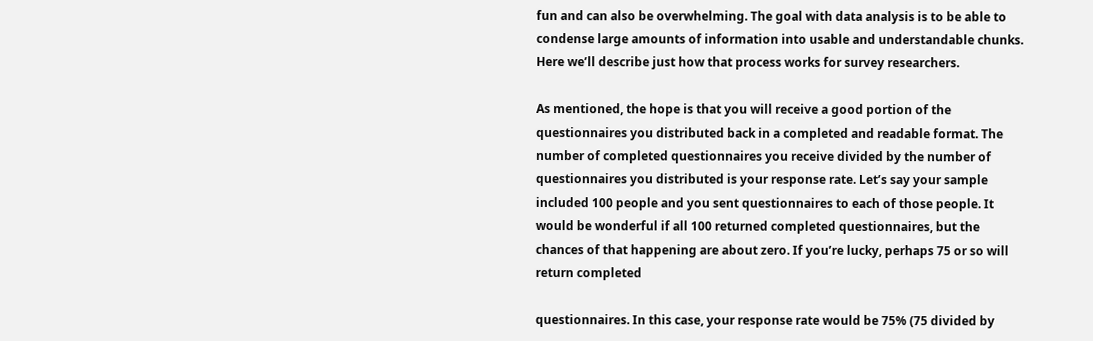fun and can also be overwhelming. The goal with data analysis is to be able to condense large amounts of information into usable and understandable chunks. Here we’ll describe just how that process works for survey researchers.

As mentioned, the hope is that you will receive a good portion of the questionnaires you distributed back in a completed and readable format. The number of completed questionnaires you receive divided by the number of questionnaires you distributed is your response rate. Let’s say your sample included 100 people and you sent questionnaires to each of those people. It would be wonderful if all 100 returned completed questionnaires, but the chances of that happening are about zero. If you’re lucky, perhaps 75 or so will return completed

questionnaires. In this case, your response rate would be 75% (75 divided by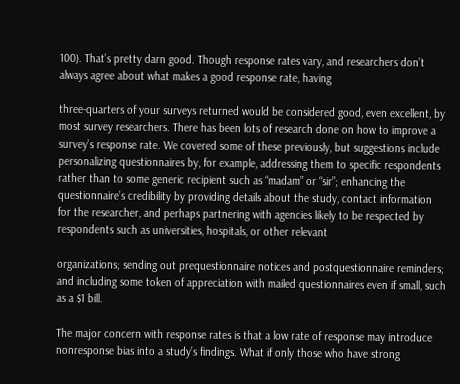100). That’s pretty darn good. Though response rates vary, and researchers don’t always agree about what makes a good response rate, having

three-quarters of your surveys returned would be considered good, even excellent, by most survey researchers. There has been lots of research done on how to improve a survey’s response rate. We covered some of these previously, but suggestions include personalizing questionnaires by, for example, addressing them to specific respondents rather than to some generic recipient such as “madam” or “sir”; enhancing the questionnaire’s credibility by providing details about the study, contact information for the researcher, and perhaps partnering with agencies likely to be respected by respondents such as universities, hospitals, or other relevant

organizations; sending out prequestionnaire notices and postquestionnaire reminders; and including some token of appreciation with mailed questionnaires even if small, such as a $1 bill.

The major concern with response rates is that a low rate of response may introduce nonresponse bias into a study’s findings. What if only those who have strong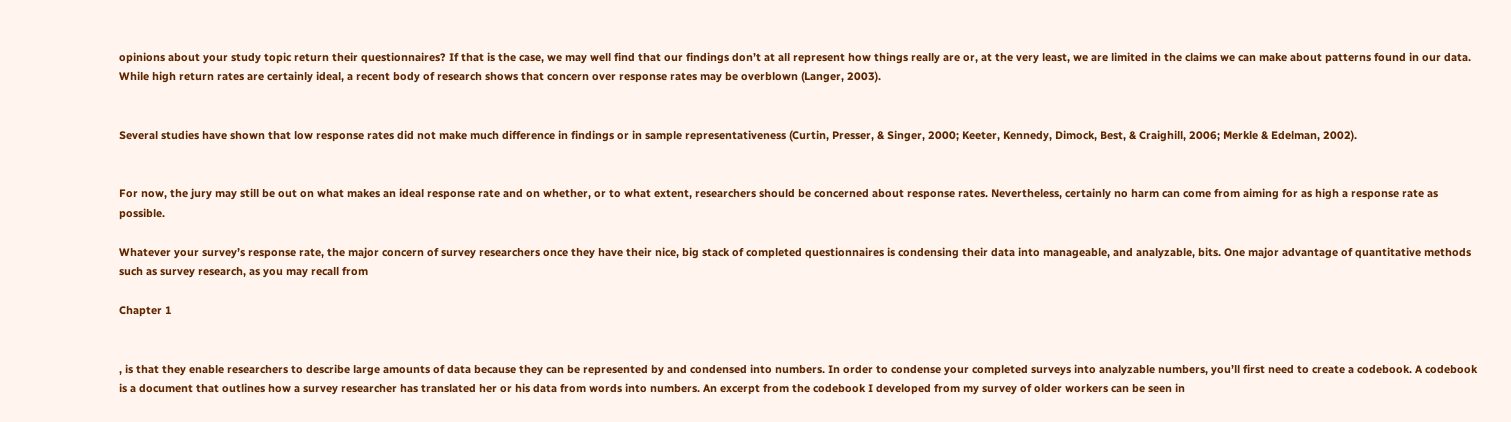opinions about your study topic return their questionnaires? If that is the case, we may well find that our findings don’t at all represent how things really are or, at the very least, we are limited in the claims we can make about patterns found in our data. While high return rates are certainly ideal, a recent body of research shows that concern over response rates may be overblown (Langer, 2003).


Several studies have shown that low response rates did not make much difference in findings or in sample representativeness (Curtin, Presser, & Singer, 2000; Keeter, Kennedy, Dimock, Best, & Craighill, 2006; Merkle & Edelman, 2002).


For now, the jury may still be out on what makes an ideal response rate and on whether, or to what extent, researchers should be concerned about response rates. Nevertheless, certainly no harm can come from aiming for as high a response rate as possible.

Whatever your survey’s response rate, the major concern of survey researchers once they have their nice, big stack of completed questionnaires is condensing their data into manageable, and analyzable, bits. One major advantage of quantitative methods such as survey research, as you may recall from

Chapter 1


, is that they enable researchers to describe large amounts of data because they can be represented by and condensed into numbers. In order to condense your completed surveys into analyzable numbers, you’ll first need to create a codebook. A codebook is a document that outlines how a survey researcher has translated her or his data from words into numbers. An excerpt from the codebook I developed from my survey of older workers can be seen in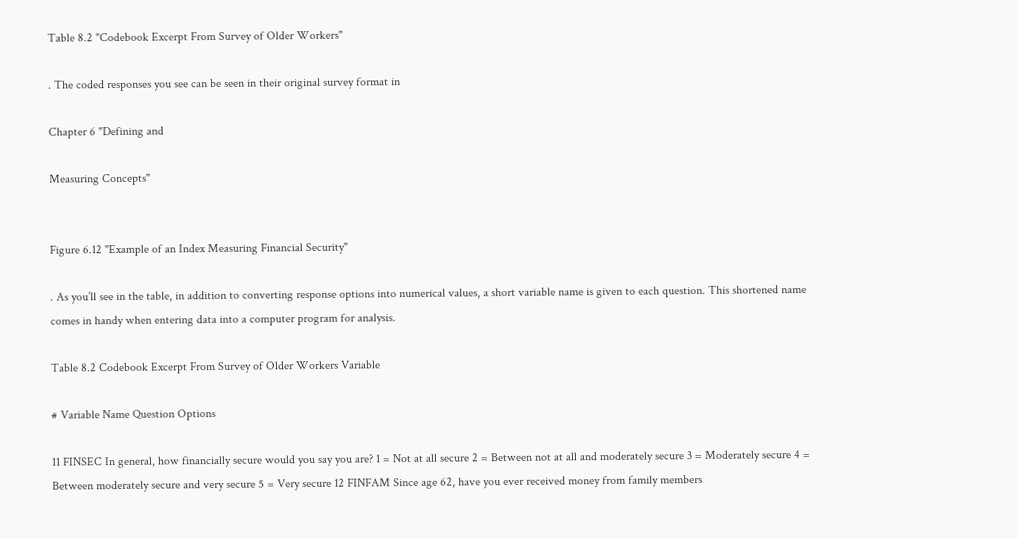Table 8.2 "Codebook Excerpt From Survey of Older Workers"

. The coded responses you see can be seen in their original survey format in

Chapter 6 "Defining and

Measuring Concepts"


Figure 6.12 "Example of an Index Measuring Financial Security"

. As you’ll see in the table, in addition to converting response options into numerical values, a short variable name is given to each question. This shortened name comes in handy when entering data into a computer program for analysis.

Table 8.2 Codebook Excerpt From Survey of Older Workers Variable

# Variable Name Question Options

11 FINSEC In general, how financially secure would you say you are? 1 = Not at all secure 2 = Between not at all and moderately secure 3 = Moderately secure 4 = Between moderately secure and very secure 5 = Very secure 12 FINFAM Since age 62, have you ever received money from family members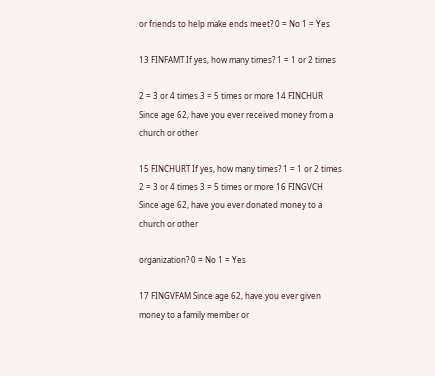or friends to help make ends meet? 0 = No 1 = Yes

13 FINFAMT If yes, how many times? 1 = 1 or 2 times

2 = 3 or 4 times 3 = 5 times or more 14 FINCHUR Since age 62, have you ever received money from a church or other

15 FINCHURT If yes, how many times? 1 = 1 or 2 times 2 = 3 or 4 times 3 = 5 times or more 16 FINGVCH Since age 62, have you ever donated money to a church or other

organization? 0 = No 1 = Yes

17 FINGVFAM Since age 62, have you ever given money to a family member or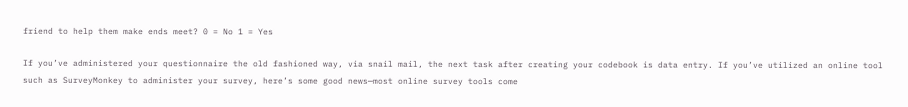friend to help them make ends meet? 0 = No 1 = Yes

If you’ve administered your questionnaire the old fashioned way, via snail mail, the next task after creating your codebook is data entry. If you’ve utilized an online tool such as SurveyMonkey to administer your survey, here’s some good news—most online survey tools come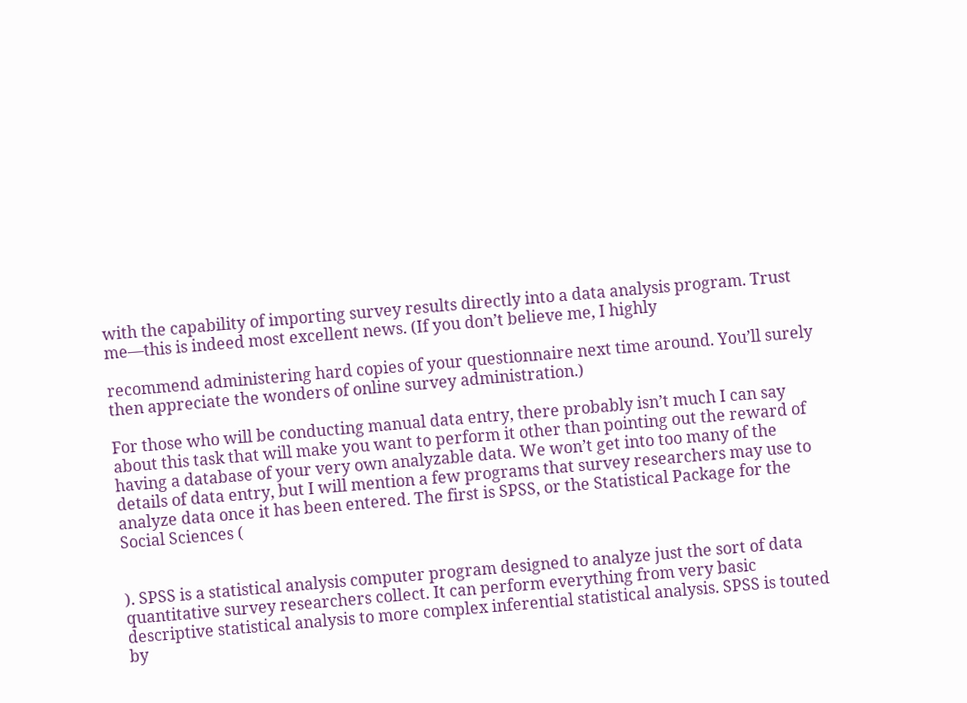with the capability of importing survey results directly into a data analysis program. Trust me—this is indeed most excellent news. (If you don’t believe me, I highly

recommend administering hard copies of your questionnaire next time around. You’ll surely then appreciate the wonders of online survey administration.)

For those who will be conducting manual data entry, there probably isn’t much I can say about this task that will make you want to perform it other than pointing out the reward of having a database of your very own analyzable data. We won’t get into too many of the details of data entry, but I will mention a few programs that survey researchers may use to analyze data once it has been entered. The first is SPSS, or the Statistical Package for the Social Sciences (


). SPSS is a statistical analysis computer program designed to analyze just the sort of data quantitative survey researchers collect. It can perform everything from very basic descriptive statistical analysis to more complex inferential statistical analysis. SPSS is touted by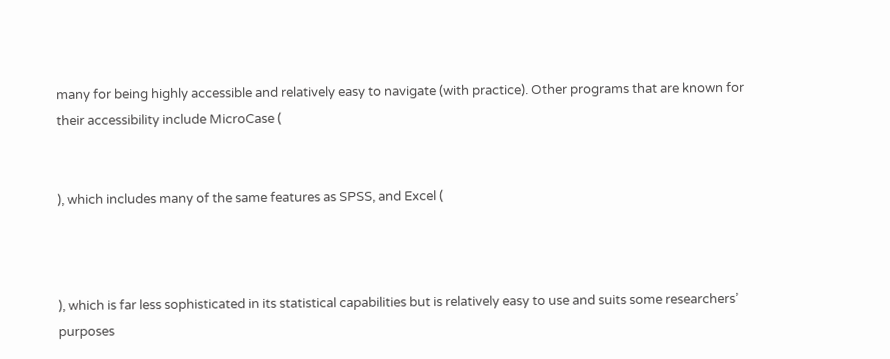many for being highly accessible and relatively easy to navigate (with practice). Other programs that are known for their accessibility include MicroCase (


), which includes many of the same features as SPSS, and Excel (



), which is far less sophisticated in its statistical capabilities but is relatively easy to use and suits some researchers’ purposes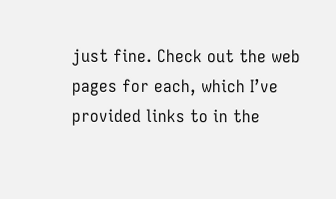just fine. Check out the web pages for each, which I’ve provided links to in the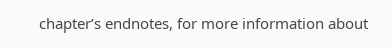chapter’s endnotes, for more information about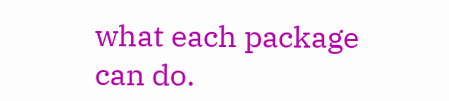what each package can do.